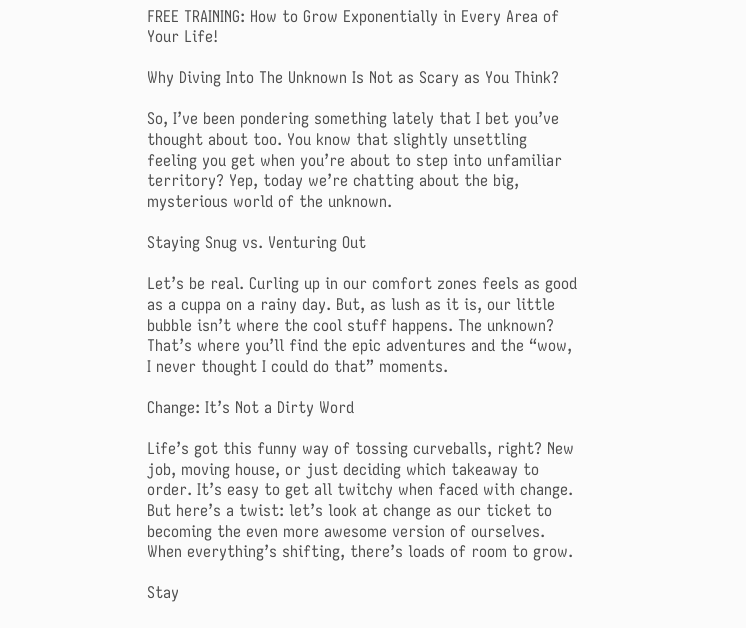FREE TRAINING: How to Grow Exponentially in Every Area of Your Life!

Why Diving Into The Unknown Is Not as Scary as You Think?

So, I’ve been pondering something lately that I bet you’ve thought about too. You know that slightly unsettling feeling you get when you’re about to step into unfamiliar territory? Yep, today we’re chatting about the big, mysterious world of the unknown.

Staying Snug vs. Venturing Out

Let’s be real. Curling up in our comfort zones feels as good as a cuppa on a rainy day. But, as lush as it is, our little bubble isn’t where the cool stuff happens. The unknown? That’s where you’ll find the epic adventures and the “wow, I never thought I could do that” moments.

Change: It’s Not a Dirty Word

Life’s got this funny way of tossing curveballs, right? New job, moving house, or just deciding which takeaway to order. It’s easy to get all twitchy when faced with change. But here’s a twist: let’s look at change as our ticket to becoming the even more awesome version of ourselves. When everything’s shifting, there’s loads of room to grow.

Stay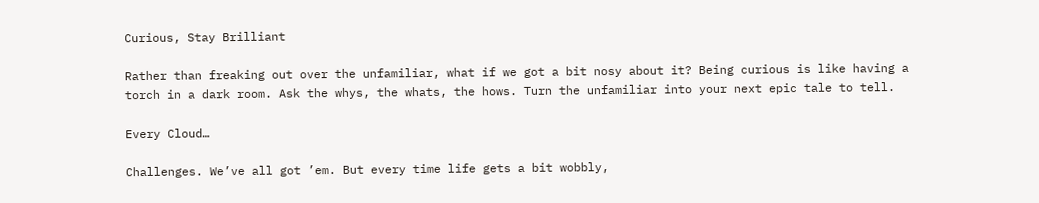Curious, Stay Brilliant

Rather than freaking out over the unfamiliar, what if we got a bit nosy about it? Being curious is like having a torch in a dark room. Ask the whys, the whats, the hows. Turn the unfamiliar into your next epic tale to tell.

Every Cloud…

Challenges. We’ve all got ’em. But every time life gets a bit wobbly,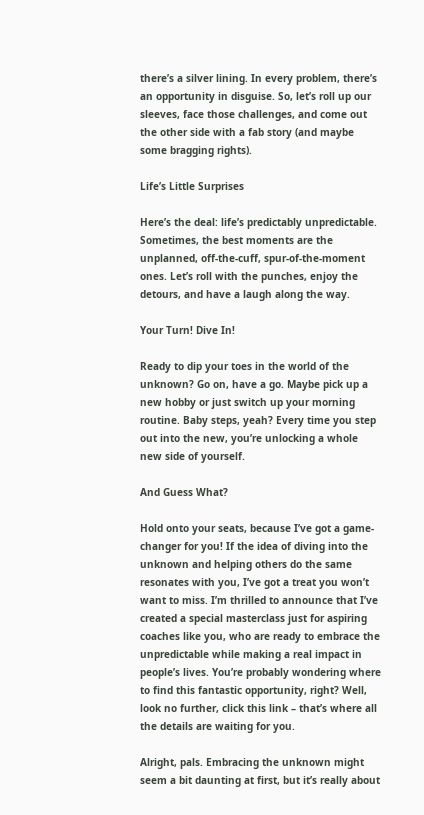there’s a silver lining. In every problem, there’s an opportunity in disguise. So, let’s roll up our sleeves, face those challenges, and come out the other side with a fab story (and maybe some bragging rights).

Life’s Little Surprises

Here’s the deal: life’s predictably unpredictable. Sometimes, the best moments are the unplanned, off-the-cuff, spur-of-the-moment ones. Let’s roll with the punches, enjoy the detours, and have a laugh along the way.

Your Turn! Dive In!

Ready to dip your toes in the world of the unknown? Go on, have a go. Maybe pick up a new hobby or just switch up your morning routine. Baby steps, yeah? Every time you step out into the new, you’re unlocking a whole new side of yourself.

And Guess What?

Hold onto your seats, because I’ve got a game-changer for you! If the idea of diving into the unknown and helping others do the same resonates with you, I’ve got a treat you won’t want to miss. I’m thrilled to announce that I’ve created a special masterclass just for aspiring coaches like you, who are ready to embrace the unpredictable while making a real impact in people’s lives. You’re probably wondering where to find this fantastic opportunity, right? Well, look no further, click this link – that’s where all the details are waiting for you.

Alright, pals. Embracing the unknown might seem a bit daunting at first, but it’s really about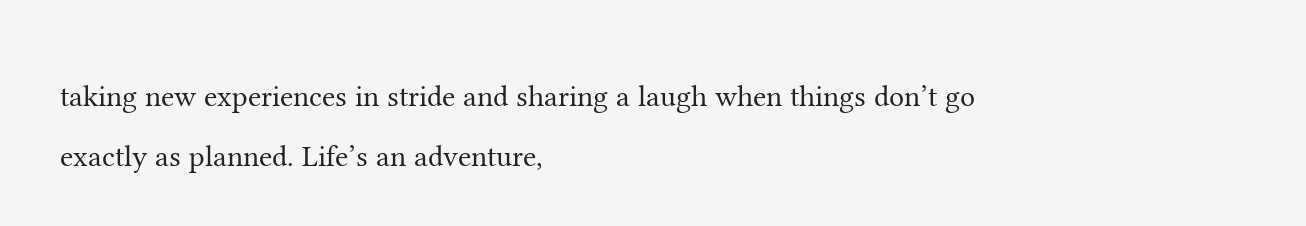taking new experiences in stride and sharing a laugh when things don’t go exactly as planned. Life’s an adventure,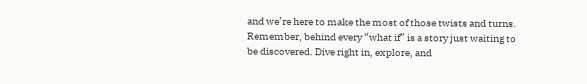and we’re here to make the most of those twists and turns. Remember, behind every “what if” is a story just waiting to be discovered. Dive right in, explore, and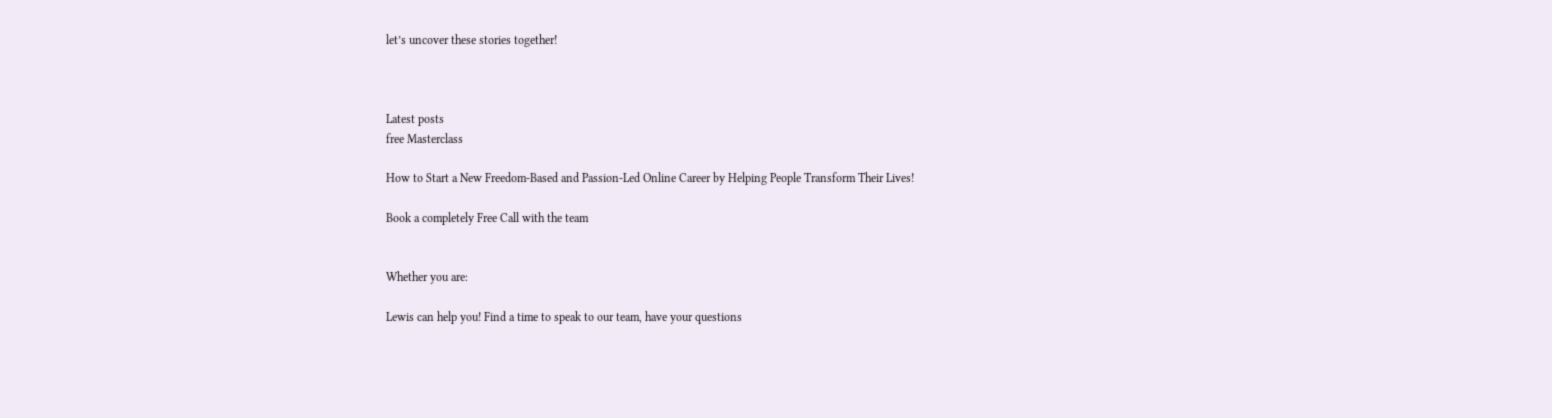let’s uncover these stories together!



Latest posts
free Masterclass

How to Start a New Freedom-Based and Passion-Led Online Career by Helping People Transform Their Lives!

Book a completely Free Call with the team


Whether you are:

Lewis can help you! Find a time to speak to our team, have your questions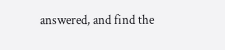answered, and find the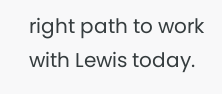right path to work with Lewis today.